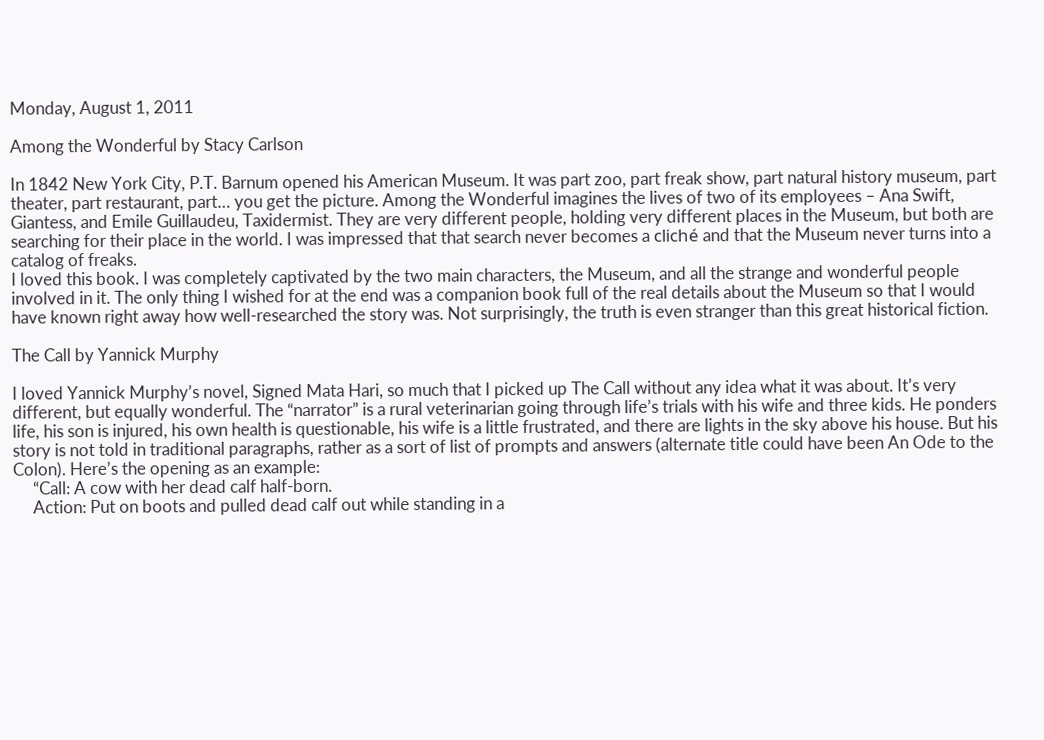Monday, August 1, 2011

Among the Wonderful by Stacy Carlson

In 1842 New York City, P.T. Barnum opened his American Museum. It was part zoo, part freak show, part natural history museum, part theater, part restaurant, part… you get the picture. Among the Wonderful imagines the lives of two of its employees – Ana Swift, Giantess, and Emile Guillaudeu, Taxidermist. They are very different people, holding very different places in the Museum, but both are searching for their place in the world. I was impressed that that search never becomes a cliché and that the Museum never turns into a catalog of freaks.
I loved this book. I was completely captivated by the two main characters, the Museum, and all the strange and wonderful people involved in it. The only thing I wished for at the end was a companion book full of the real details about the Museum so that I would have known right away how well-researched the story was. Not surprisingly, the truth is even stranger than this great historical fiction.

The Call by Yannick Murphy

I loved Yannick Murphy’s novel, Signed Mata Hari, so much that I picked up The Call without any idea what it was about. It’s very different, but equally wonderful. The “narrator” is a rural veterinarian going through life’s trials with his wife and three kids. He ponders life, his son is injured, his own health is questionable, his wife is a little frustrated, and there are lights in the sky above his house. But his story is not told in traditional paragraphs, rather as a sort of list of prompts and answers (alternate title could have been An Ode to the Colon). Here’s the opening as an example:
     “Call: A cow with her dead calf half-born.
     Action: Put on boots and pulled dead calf out while standing in a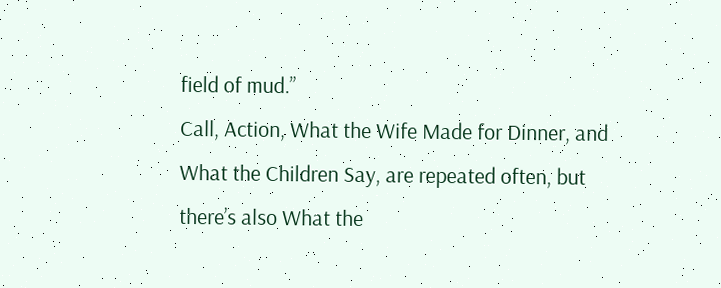field of mud.”
Call, Action, What the Wife Made for Dinner, and What the Children Say, are repeated often, but there’s also What the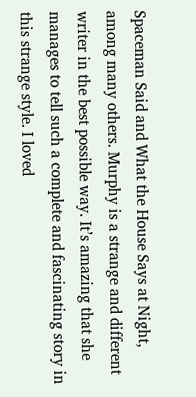Spaceman Said and What the House Says at Night, among many others. Murphy is a strange and different writer in the best possible way. It’s amazing that she manages to tell such a complete and fascinating story in this strange style. I loved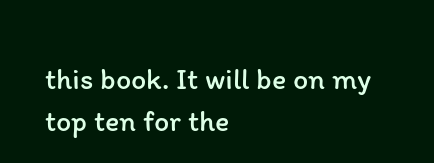this book. It will be on my top ten for the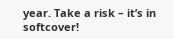year. Take a risk – it’s in softcover!